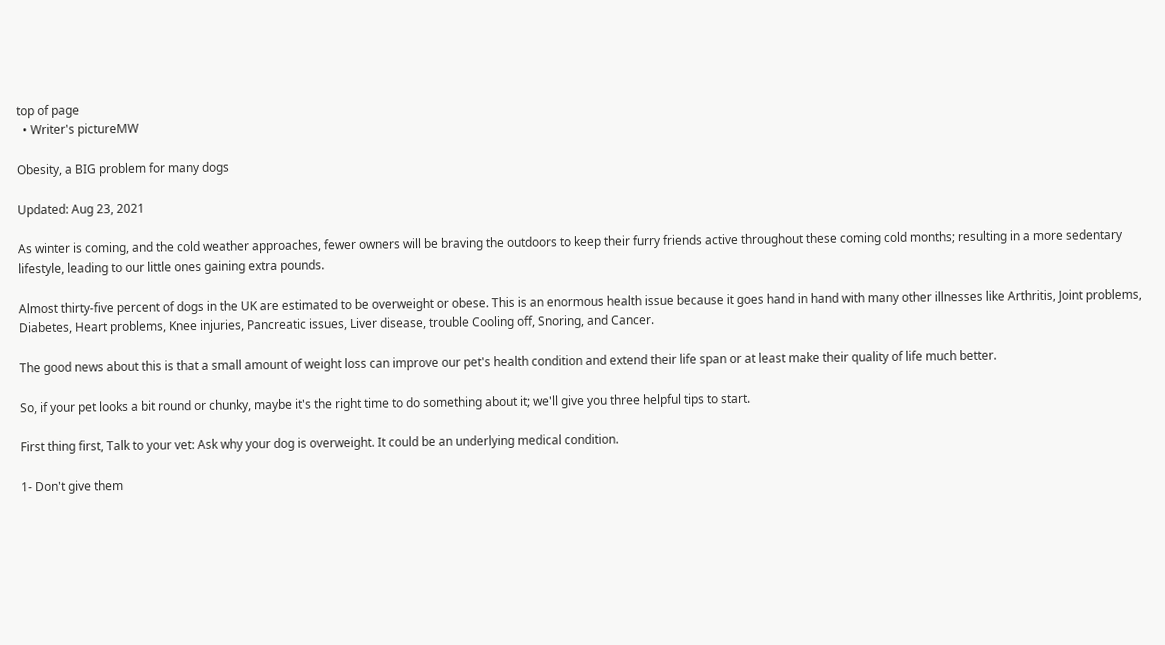top of page
  • Writer's pictureMW

Obesity, a BIG problem for many dogs

Updated: Aug 23, 2021

As winter is coming, and the cold weather approaches, fewer owners will be braving the outdoors to keep their furry friends active throughout these coming cold months; resulting in a more sedentary lifestyle, leading to our little ones gaining extra pounds.

Almost thirty-five percent of dogs in the UK are estimated to be overweight or obese. This is an enormous health issue because it goes hand in hand with many other illnesses like Arthritis, Joint problems, Diabetes, Heart problems, Knee injuries, Pancreatic issues, Liver disease, trouble Cooling off, Snoring, and Cancer.

The good news about this is that a small amount of weight loss can improve our pet's health condition and extend their life span or at least make their quality of life much better.

So, if your pet looks a bit round or chunky, maybe it's the right time to do something about it; we'll give you three helpful tips to start.

First thing first, Talk to your vet: Ask why your dog is overweight. It could be an underlying medical condition.

1- Don't give them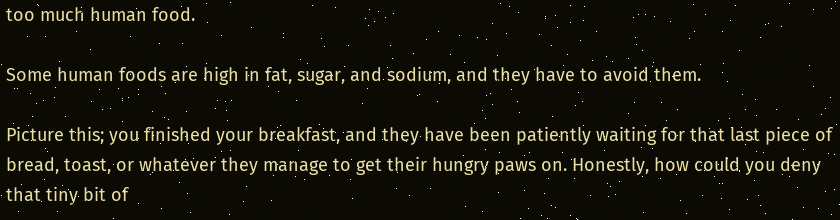too much human food.

Some human foods are high in fat, sugar, and sodium, and they have to avoid them.

Picture this; you finished your breakfast, and they have been patiently waiting for that last piece of bread, toast, or whatever they manage to get their hungry paws on. Honestly, how could you deny that tiny bit of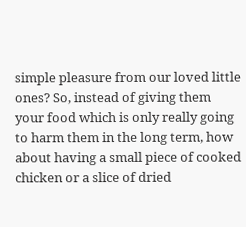simple pleasure from our loved little ones? So, instead of giving them your food which is only really going to harm them in the long term, how about having a small piece of cooked chicken or a slice of dried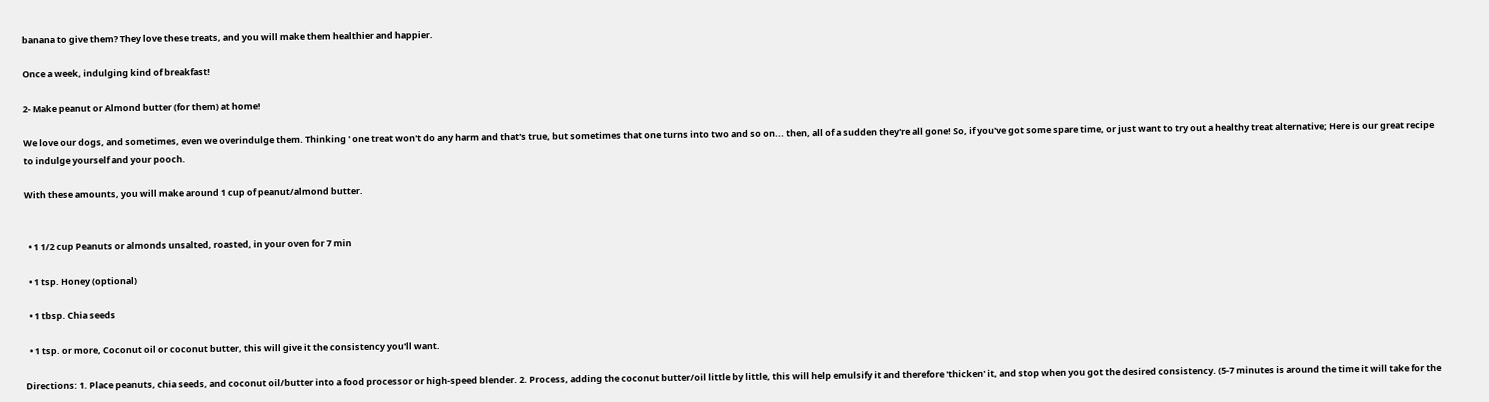banana to give them? They love these treats, and you will make them healthier and happier.

Once a week, indulging kind of breakfast!

2- Make peanut or Almond butter (for them) at home!

We love our dogs, and sometimes, even we overindulge them. Thinking ' one treat won't do any harm and that's true, but sometimes that one turns into two and so on... then, all of a sudden they're all gone! So, if you've got some spare time, or just want to try out a healthy treat alternative; Here is our great recipe to indulge yourself and your pooch.

With these amounts, you will make around 1 cup of peanut/almond butter.


  • 1 1/2 cup Peanuts or almonds unsalted, roasted, in your oven for 7 min

  • 1 tsp. Honey (optional)

  • 1 tbsp. Chia seeds

  • 1 tsp. or more, Coconut oil or coconut butter, this will give it the consistency you'll want.

Directions: 1. Place peanuts, chia seeds, and coconut oil/butter into a food processor or high-speed blender. 2. Process, adding the coconut butter/oil little by little, this will help emulsify it and therefore 'thicken' it, and stop when you got the desired consistency. (5-7 minutes is around the time it will take for the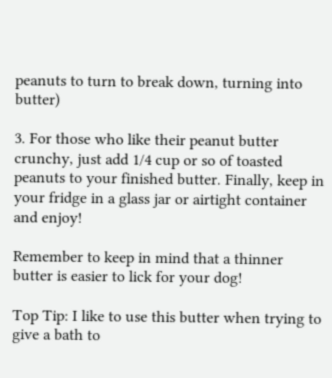peanuts to turn to break down, turning into butter)

3. For those who like their peanut butter crunchy, just add 1/4 cup or so of toasted peanuts to your finished butter. Finally, keep in your fridge in a glass jar or airtight container and enjoy!

Remember to keep in mind that a thinner butter is easier to lick for your dog!

Top Tip: I like to use this butter when trying to give a bath to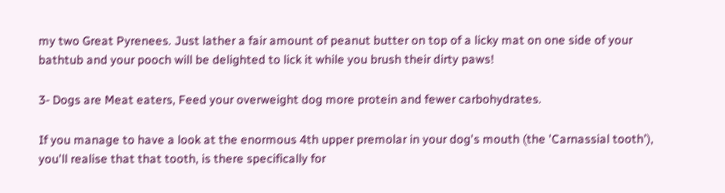my two Great Pyrenees. Just lather a fair amount of peanut butter on top of a licky mat on one side of your bathtub and your pooch will be delighted to lick it while you brush their dirty paws!

3- Dogs are Meat eaters, Feed your overweight dog more protein and fewer carbohydrates.

If you manage to have a look at the enormous 4th upper premolar in your dog's mouth (the 'Carnassial tooth'), you'll realise that that tooth, is there specifically for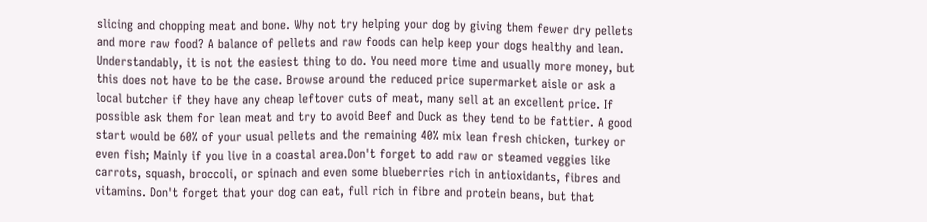slicing and chopping meat and bone. Why not try helping your dog by giving them fewer dry pellets and more raw food? A balance of pellets and raw foods can help keep your dogs healthy and lean. Understandably, it is not the easiest thing to do. You need more time and usually more money, but this does not have to be the case. Browse around the reduced price supermarket aisle or ask a local butcher if they have any cheap leftover cuts of meat, many sell at an excellent price. If possible ask them for lean meat and try to avoid Beef and Duck as they tend to be fattier. A good start would be 60% of your usual pellets and the remaining 40% mix lean fresh chicken, turkey or even fish; Mainly if you live in a coastal area.Don't forget to add raw or steamed veggies like carrots, squash, broccoli, or spinach and even some blueberries rich in antioxidants, fibres and vitamins. Don't forget that your dog can eat, full rich in fibre and protein beans, but that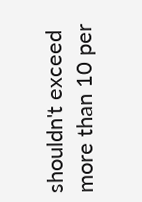shouldn't exceed more than 10 per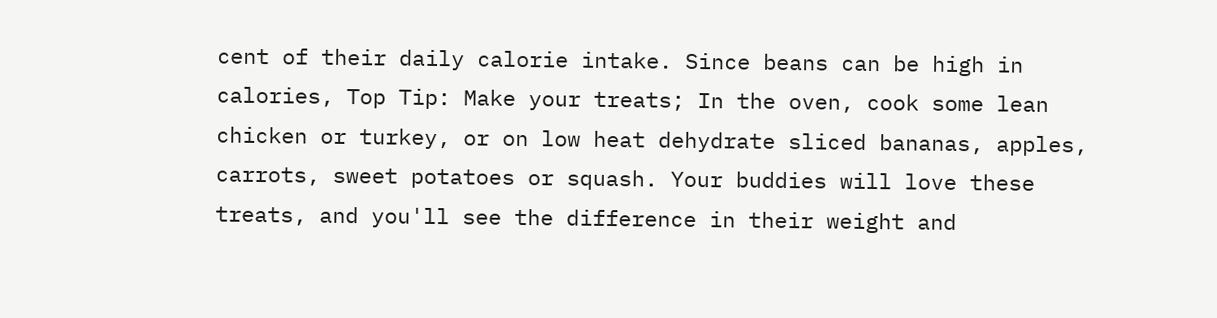cent of their daily calorie intake. Since beans can be high in calories, Top Tip: Make your treats; In the oven, cook some lean chicken or turkey, or on low heat dehydrate sliced bananas, apples, carrots, sweet potatoes or squash. Your buddies will love these treats, and you'll see the difference in their weight and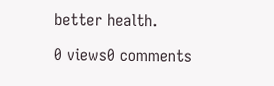better health.

0 views0 comments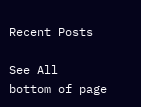Recent Posts

See All
bottom of page